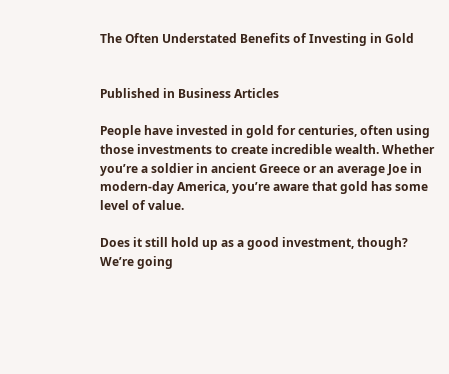The Often Understated Benefits of Investing in Gold


Published in Business Articles

People have invested in gold for centuries, often using those investments to create incredible wealth. Whether you’re a soldier in ancient Greece or an average Joe in modern-day America, you’re aware that gold has some level of value.

Does it still hold up as a good investment, though? We’re going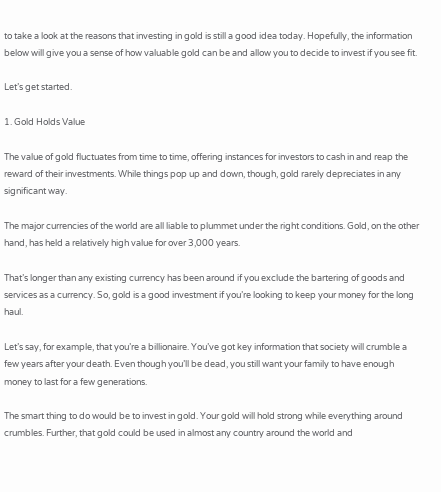to take a look at the reasons that investing in gold is still a good idea today. Hopefully, the information below will give you a sense of how valuable gold can be and allow you to decide to invest if you see fit.

Let’s get started.

1. Gold Holds Value

The value of gold fluctuates from time to time, offering instances for investors to cash in and reap the reward of their investments. While things pop up and down, though, gold rarely depreciates in any significant way.

The major currencies of the world are all liable to plummet under the right conditions. Gold, on the other hand, has held a relatively high value for over 3,000 years.

That’s longer than any existing currency has been around if you exclude the bartering of goods and services as a currency. So, gold is a good investment if you’re looking to keep your money for the long haul.

Let’s say, for example, that you’re a billionaire. You’ve got key information that society will crumble a few years after your death. Even though you’ll be dead, you still want your family to have enough money to last for a few generations.

The smart thing to do would be to invest in gold. Your gold will hold strong while everything around crumbles. Further, that gold could be used in almost any country around the world and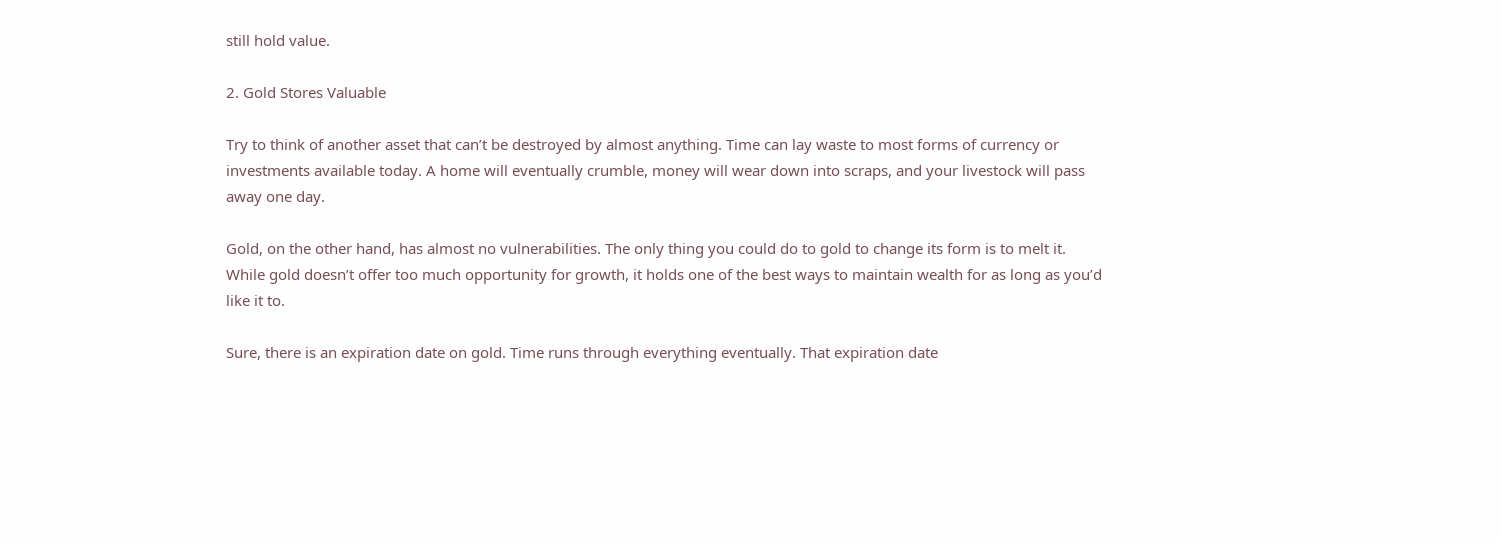still hold value.

2. Gold Stores Valuable

Try to think of another asset that can’t be destroyed by almost anything. Time can lay waste to most forms of currency or investments available today. A home will eventually crumble, money will wear down into scraps, and your livestock will pass away one day.

Gold, on the other hand, has almost no vulnerabilities. The only thing you could do to gold to change its form is to melt it. While gold doesn’t offer too much opportunity for growth, it holds one of the best ways to maintain wealth for as long as you’d like it to.

Sure, there is an expiration date on gold. Time runs through everything eventually. That expiration date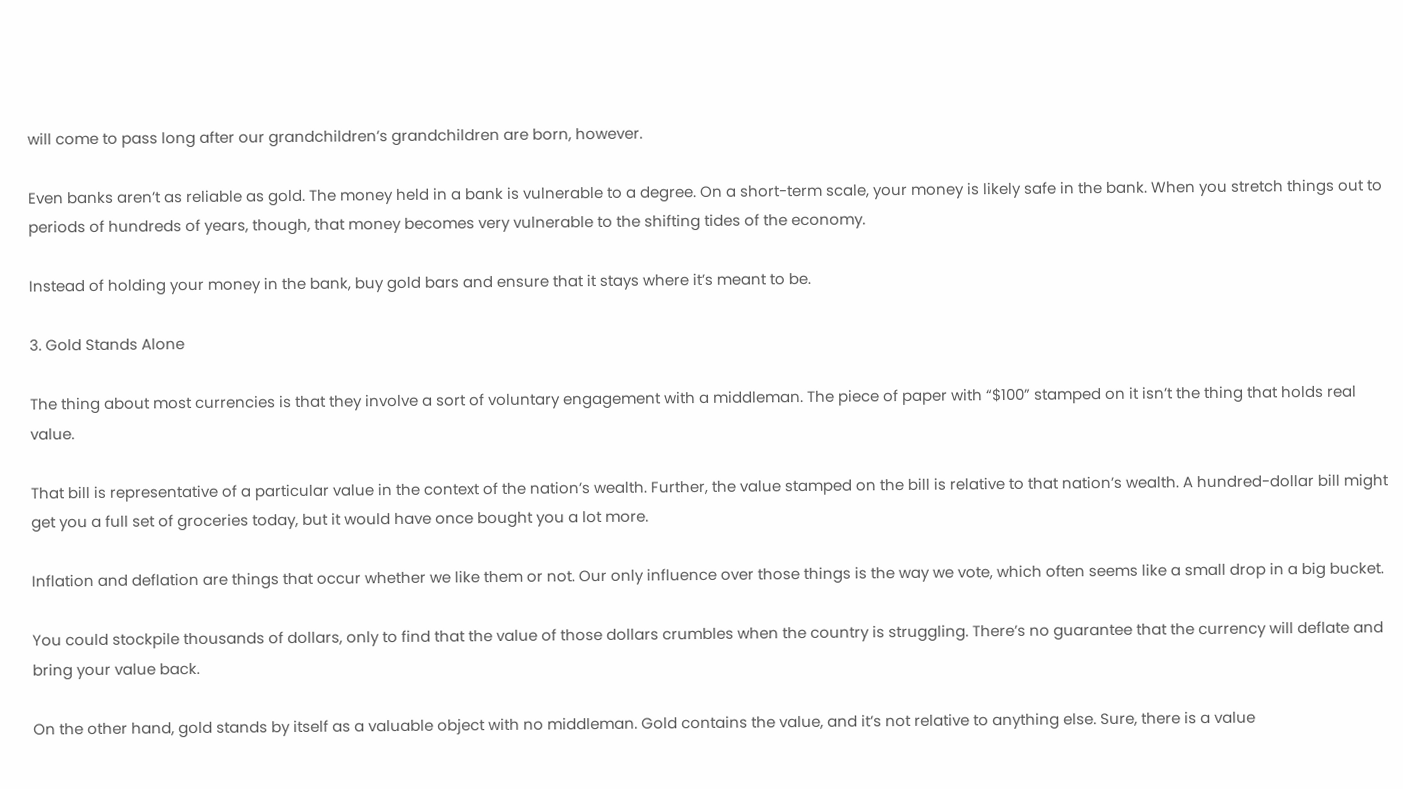will come to pass long after our grandchildren’s grandchildren are born, however.

Even banks aren’t as reliable as gold. The money held in a bank is vulnerable to a degree. On a short-term scale, your money is likely safe in the bank. When you stretch things out to periods of hundreds of years, though, that money becomes very vulnerable to the shifting tides of the economy.

Instead of holding your money in the bank, buy gold bars and ensure that it stays where it’s meant to be.

3. Gold Stands Alone

The thing about most currencies is that they involve a sort of voluntary engagement with a middleman. The piece of paper with “$100” stamped on it isn’t the thing that holds real value.

That bill is representative of a particular value in the context of the nation’s wealth. Further, the value stamped on the bill is relative to that nation’s wealth. A hundred-dollar bill might get you a full set of groceries today, but it would have once bought you a lot more.

Inflation and deflation are things that occur whether we like them or not. Our only influence over those things is the way we vote, which often seems like a small drop in a big bucket.

You could stockpile thousands of dollars, only to find that the value of those dollars crumbles when the country is struggling. There’s no guarantee that the currency will deflate and bring your value back.

On the other hand, gold stands by itself as a valuable object with no middleman. Gold contains the value, and it’s not relative to anything else. Sure, there is a value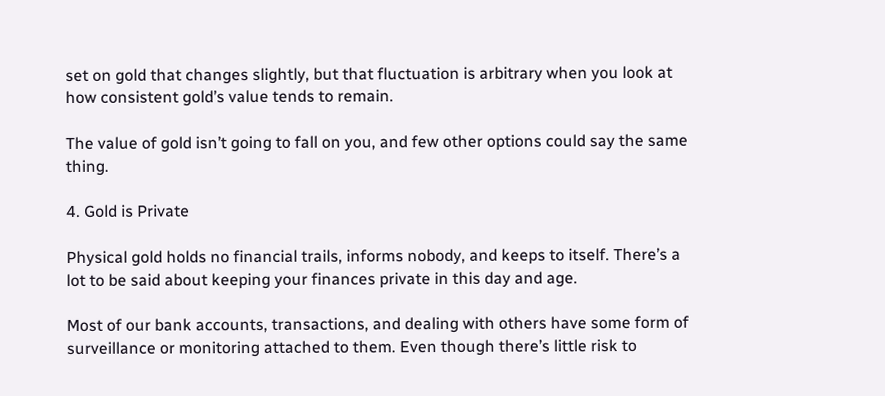set on gold that changes slightly, but that fluctuation is arbitrary when you look at how consistent gold’s value tends to remain.

The value of gold isn’t going to fall on you, and few other options could say the same thing.

4. Gold is Private

Physical gold holds no financial trails, informs nobody, and keeps to itself. There’s a lot to be said about keeping your finances private in this day and age.

Most of our bank accounts, transactions, and dealing with others have some form of surveillance or monitoring attached to them. Even though there’s little risk to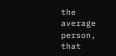the average person, that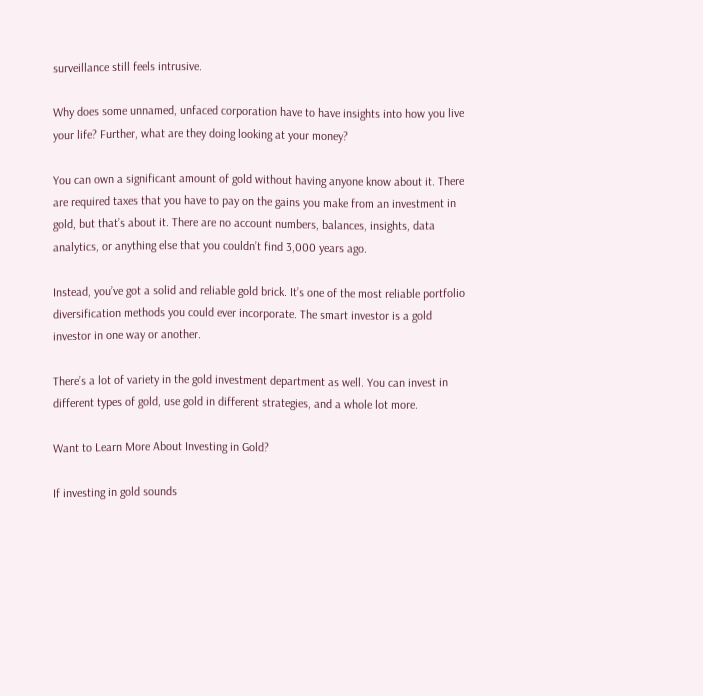surveillance still feels intrusive.

Why does some unnamed, unfaced corporation have to have insights into how you live your life? Further, what are they doing looking at your money?

You can own a significant amount of gold without having anyone know about it. There are required taxes that you have to pay on the gains you make from an investment in gold, but that’s about it. There are no account numbers, balances, insights, data analytics, or anything else that you couldn’t find 3,000 years ago.

Instead, you’ve got a solid and reliable gold brick. It’s one of the most reliable portfolio diversification methods you could ever incorporate. The smart investor is a gold investor in one way or another.

There’s a lot of variety in the gold investment department as well. You can invest in different types of gold, use gold in different strategies, and a whole lot more.

Want to Learn More About Investing in Gold?

If investing in gold sounds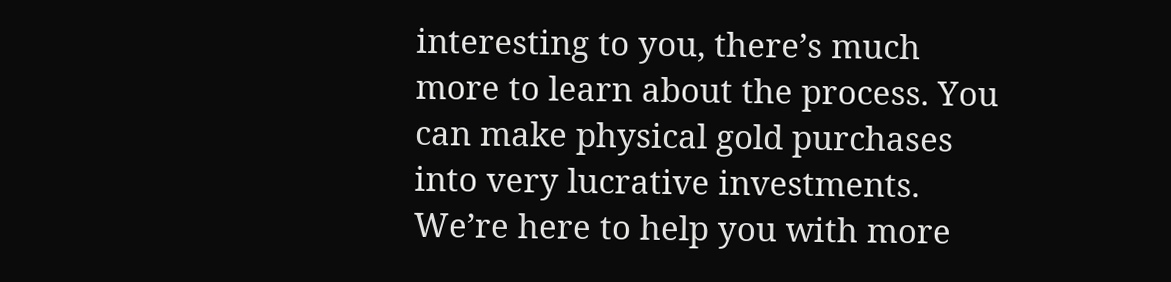interesting to you, there’s much more to learn about the process. You can make physical gold purchases into very lucrative investments. We’re here to help you with more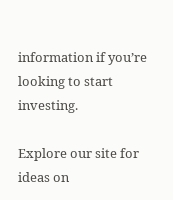information if you’re looking to start investing.

Explore our site for ideas on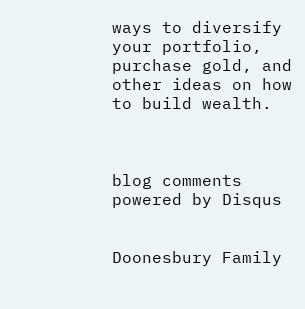ways to diversify your portfolio, purchase gold, and other ideas on how to build wealth.



blog comments powered by Disqus


Doonesbury Family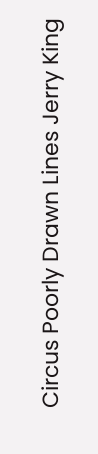Circus Poorly Drawn Lines Jerry King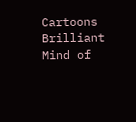Cartoons Brilliant Mind of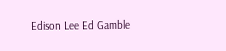Edison Lee Ed Gamble